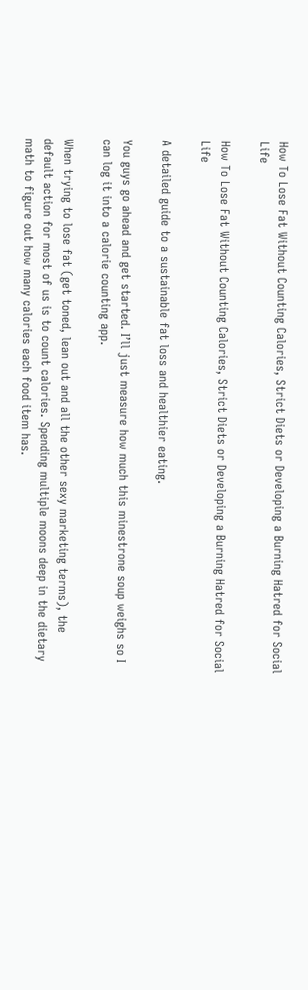How To Lose Fat Without Counting Calories, Strict Diets or Developing a Burning Hatred for Social Life

How To Lose Fat Without Counting Calories, Strict Diets or Developing a Burning Hatred for Social Life

A detailed guide to a sustainable fat loss and healthier eating.

You guys go ahead and get started. I’ll just measure how much this minestrone soup weighs so I can log it into a calorie counting app.

When trying to lose fat (get toned, lean out and all the other sexy marketing terms), the default action for most of us is to count calories. Spending multiple moons deep in the dietary math to figure out how many calories each food item has.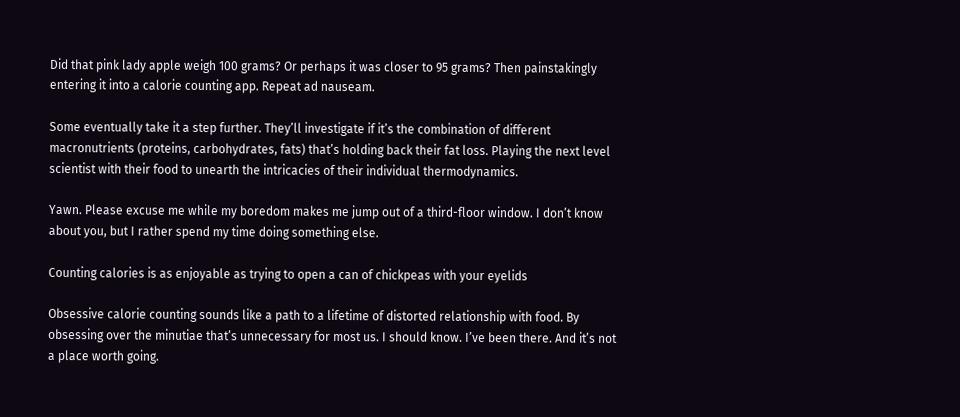Did that pink lady apple weigh 100 grams? Or perhaps it was closer to 95 grams? Then painstakingly entering it into a calorie counting app. Repeat ad nauseam.

Some eventually take it a step further. They’ll investigate if it’s the combination of different macronutrients (proteins, carbohydrates, fats) that’s holding back their fat loss. Playing the next level scientist with their food to unearth the intricacies of their individual thermodynamics.

Yawn. Please excuse me while my boredom makes me jump out of a third-floor window. I don’t know about you, but I rather spend my time doing something else.

Counting calories is as enjoyable as trying to open a can of chickpeas with your eyelids

Obsessive calorie counting sounds like a path to a lifetime of distorted relationship with food. By obsessing over the minutiae that’s unnecessary for most us. I should know. I’ve been there. And it’s not a place worth going.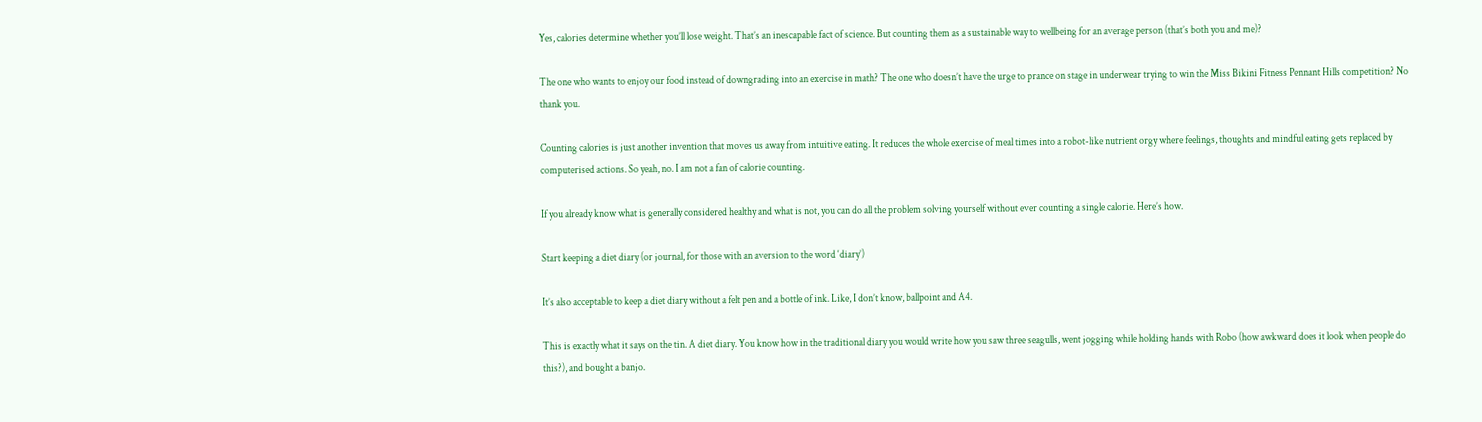Yes, calories determine whether you’ll lose weight. That’s an inescapable fact of science. But counting them as a sustainable way to wellbeing for an average person (that’s both you and me)?

The one who wants to enjoy our food instead of downgrading into an exercise in math? The one who doesn’t have the urge to prance on stage in underwear trying to win the Miss Bikini Fitness Pennant Hills competition? No thank you.

Counting calories is just another invention that moves us away from intuitive eating. It reduces the whole exercise of meal times into a robot-like nutrient orgy where feelings, thoughts and mindful eating gets replaced by computerised actions. So yeah, no. I am not a fan of calorie counting.

If you already know what is generally considered healthy and what is not, you can do all the problem solving yourself without ever counting a single calorie. Here’s how.

Start keeping a diet diary (or journal, for those with an aversion to the word ‘diary’)

It’s also acceptable to keep a diet diary without a felt pen and a bottle of ink. Like, I don’t know, ballpoint and A4.

This is exactly what it says on the tin. A diet diary. You know how in the traditional diary you would write how you saw three seagulls, went jogging while holding hands with Robo (how awkward does it look when people do this?), and bought a banjo.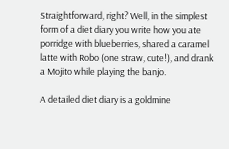Straightforward, right? Well, in the simplest form of a diet diary you write how you ate porridge with blueberries, shared a caramel latte with Robo (one straw, cute!), and drank a Mojito while playing the banjo.

A detailed diet diary is a goldmine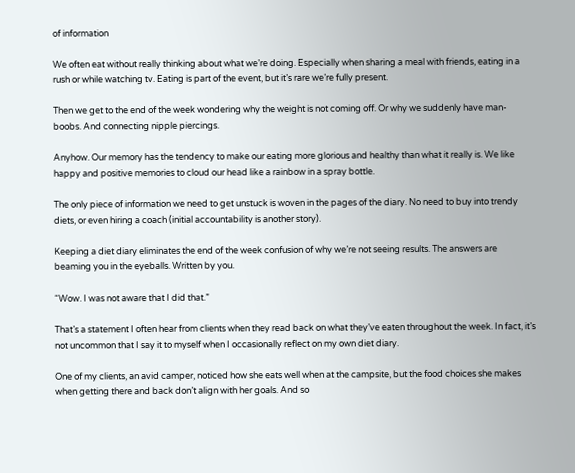of information

We often eat without really thinking about what we’re doing. Especially when sharing a meal with friends, eating in a rush or while watching tv. Eating is part of the event, but it’s rare we’re fully present.

Then we get to the end of the week wondering why the weight is not coming off. Or why we suddenly have man-boobs. And connecting nipple piercings.

Anyhow. Our memory has the tendency to make our eating more glorious and healthy than what it really is. We like happy and positive memories to cloud our head like a rainbow in a spray bottle.

The only piece of information we need to get unstuck is woven in the pages of the diary. No need to buy into trendy diets, or even hiring a coach (initial accountability is another story).

Keeping a diet diary eliminates the end of the week confusion of why we’re not seeing results. The answers are beaming you in the eyeballs. Written by you.

“Wow. I was not aware that I did that.”

That’s a statement I often hear from clients when they read back on what they’ve eaten throughout the week. In fact, it’s not uncommon that I say it to myself when I occasionally reflect on my own diet diary.

One of my clients, an avid camper, noticed how she eats well when at the campsite, but the food choices she makes when getting there and back don’t align with her goals. And so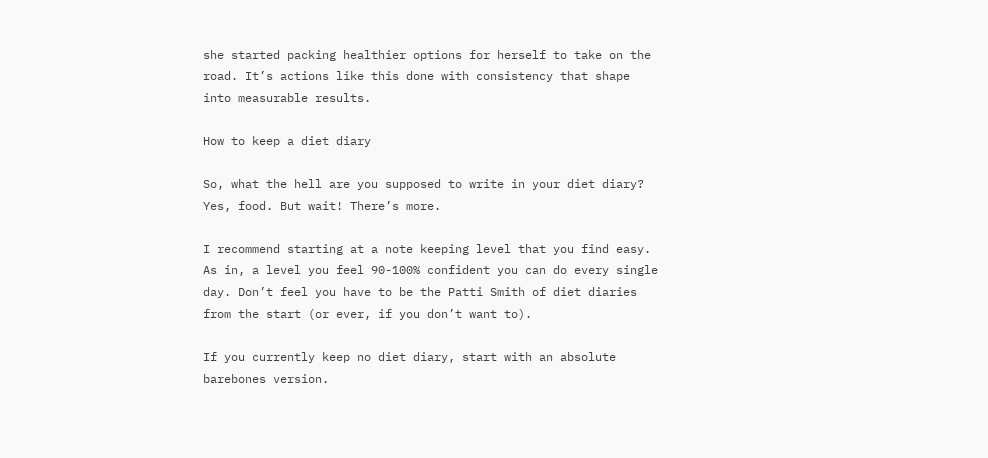she started packing healthier options for herself to take on the road. It’s actions like this done with consistency that shape into measurable results.

How to keep a diet diary

So, what the hell are you supposed to write in your diet diary? Yes, food. But wait! There’s more.

I recommend starting at a note keeping level that you find easy. As in, a level you feel 90-100% confident you can do every single day. Don’t feel you have to be the Patti Smith of diet diaries from the start (or ever, if you don’t want to).

If you currently keep no diet diary, start with an absolute barebones version.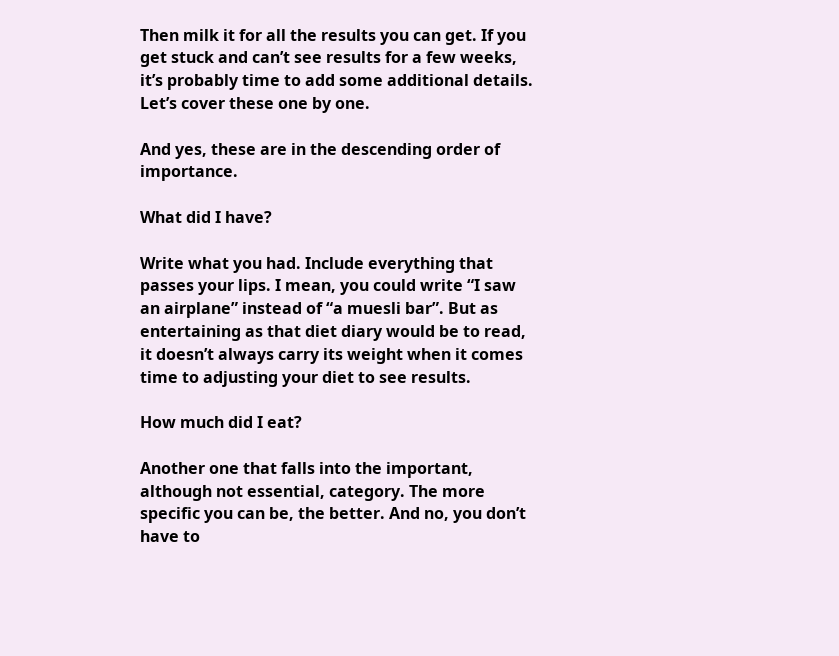Then milk it for all the results you can get. If you get stuck and can’t see results for a few weeks, it’s probably time to add some additional details. Let’s cover these one by one.

And yes, these are in the descending order of importance.

What did I have?

Write what you had. Include everything that passes your lips. I mean, you could write “I saw an airplane” instead of “a muesli bar”. But as entertaining as that diet diary would be to read, it doesn’t always carry its weight when it comes time to adjusting your diet to see results.

How much did I eat?

Another one that falls into the important, although not essential, category. The more specific you can be, the better. And no, you don’t have to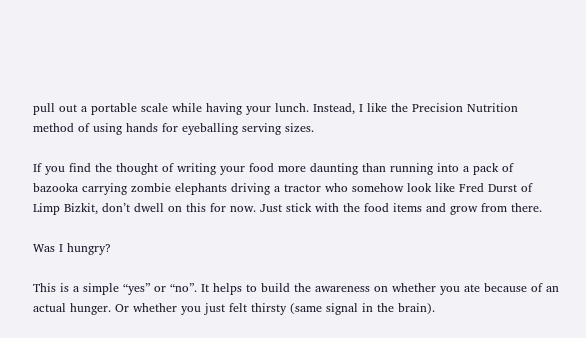pull out a portable scale while having your lunch. Instead, I like the Precision Nutrition method of using hands for eyeballing serving sizes.

If you find the thought of writing your food more daunting than running into a pack of bazooka carrying zombie elephants driving a tractor who somehow look like Fred Durst of Limp Bizkit, don’t dwell on this for now. Just stick with the food items and grow from there.

Was I hungry?

This is a simple “yes” or “no”. It helps to build the awareness on whether you ate because of an actual hunger. Or whether you just felt thirsty (same signal in the brain).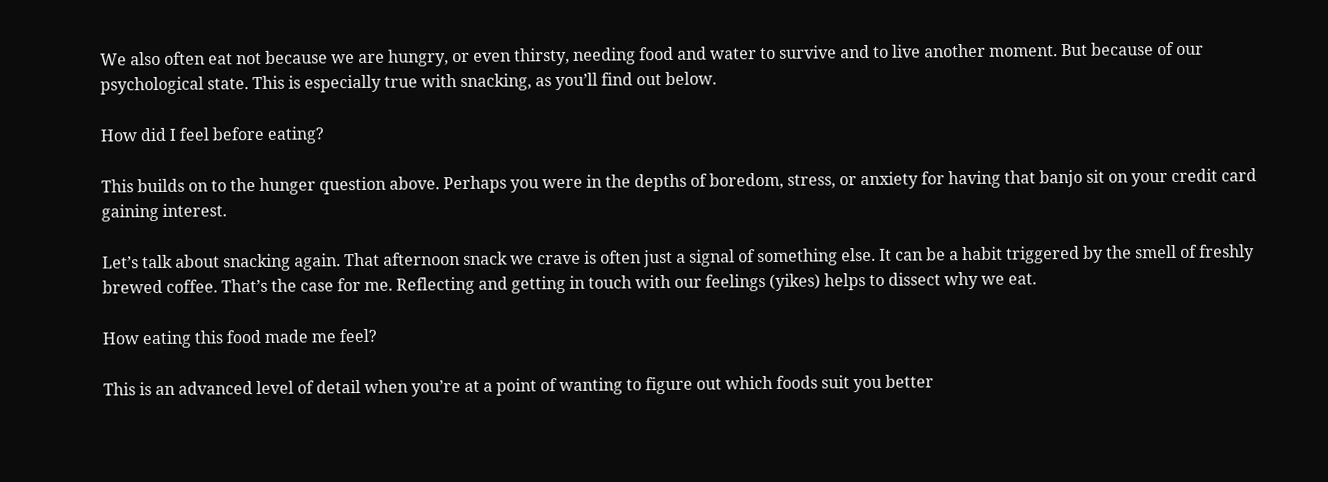We also often eat not because we are hungry, or even thirsty, needing food and water to survive and to live another moment. But because of our psychological state. This is especially true with snacking, as you’ll find out below.

How did I feel before eating?

This builds on to the hunger question above. Perhaps you were in the depths of boredom, stress, or anxiety for having that banjo sit on your credit card gaining interest.

Let’s talk about snacking again. That afternoon snack we crave is often just a signal of something else. It can be a habit triggered by the smell of freshly brewed coffee. That’s the case for me. Reflecting and getting in touch with our feelings (yikes) helps to dissect why we eat.

How eating this food made me feel?

This is an advanced level of detail when you’re at a point of wanting to figure out which foods suit you better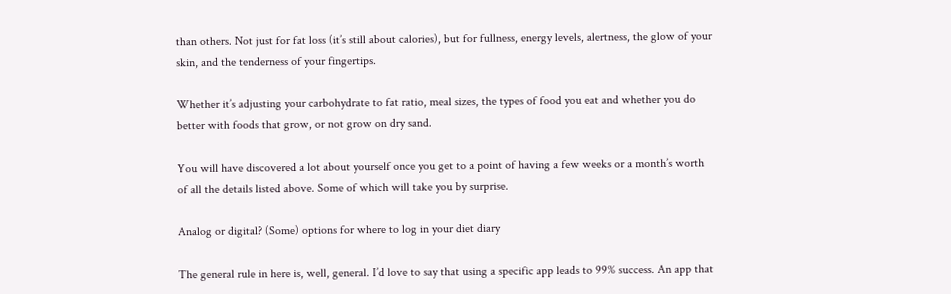than others. Not just for fat loss (it’s still about calories), but for fullness, energy levels, alertness, the glow of your skin, and the tenderness of your fingertips.

Whether it’s adjusting your carbohydrate to fat ratio, meal sizes, the types of food you eat and whether you do better with foods that grow, or not grow on dry sand.

You will have discovered a lot about yourself once you get to a point of having a few weeks or a month’s worth of all the details listed above. Some of which will take you by surprise.

Analog or digital? (Some) options for where to log in your diet diary

The general rule in here is, well, general. I’d love to say that using a specific app leads to 99% success. An app that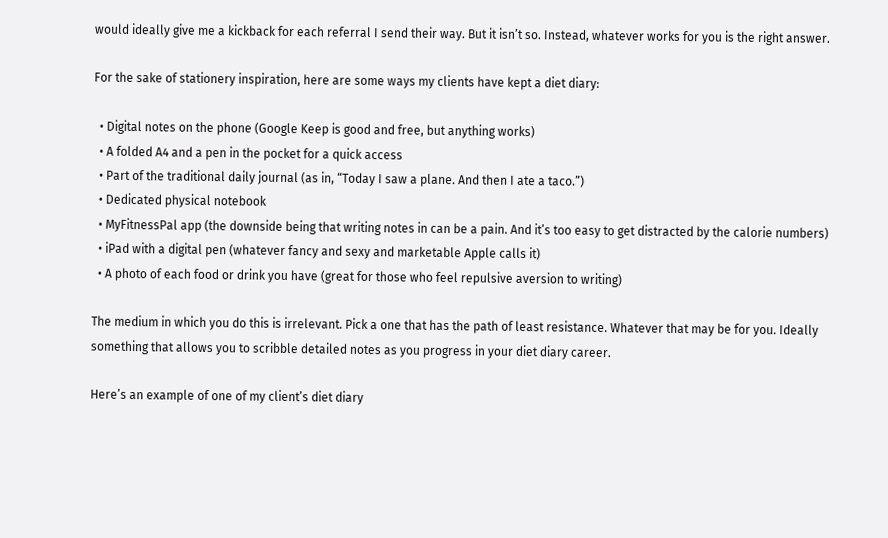would ideally give me a kickback for each referral I send their way. But it isn’t so. Instead, whatever works for you is the right answer.

For the sake of stationery inspiration, here are some ways my clients have kept a diet diary:

  • Digital notes on the phone (Google Keep is good and free, but anything works)
  • A folded A4 and a pen in the pocket for a quick access
  • Part of the traditional daily journal (as in, “Today I saw a plane. And then I ate a taco.”)
  • Dedicated physical notebook
  • MyFitnessPal app (the downside being that writing notes in can be a pain. And it’s too easy to get distracted by the calorie numbers)
  • iPad with a digital pen (whatever fancy and sexy and marketable Apple calls it)
  • A photo of each food or drink you have (great for those who feel repulsive aversion to writing)

The medium in which you do this is irrelevant. Pick a one that has the path of least resistance. Whatever that may be for you. Ideally something that allows you to scribble detailed notes as you progress in your diet diary career.

Here’s an example of one of my client’s diet diary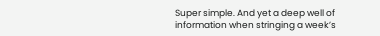Super simple. And yet a deep well of information when stringing a week’s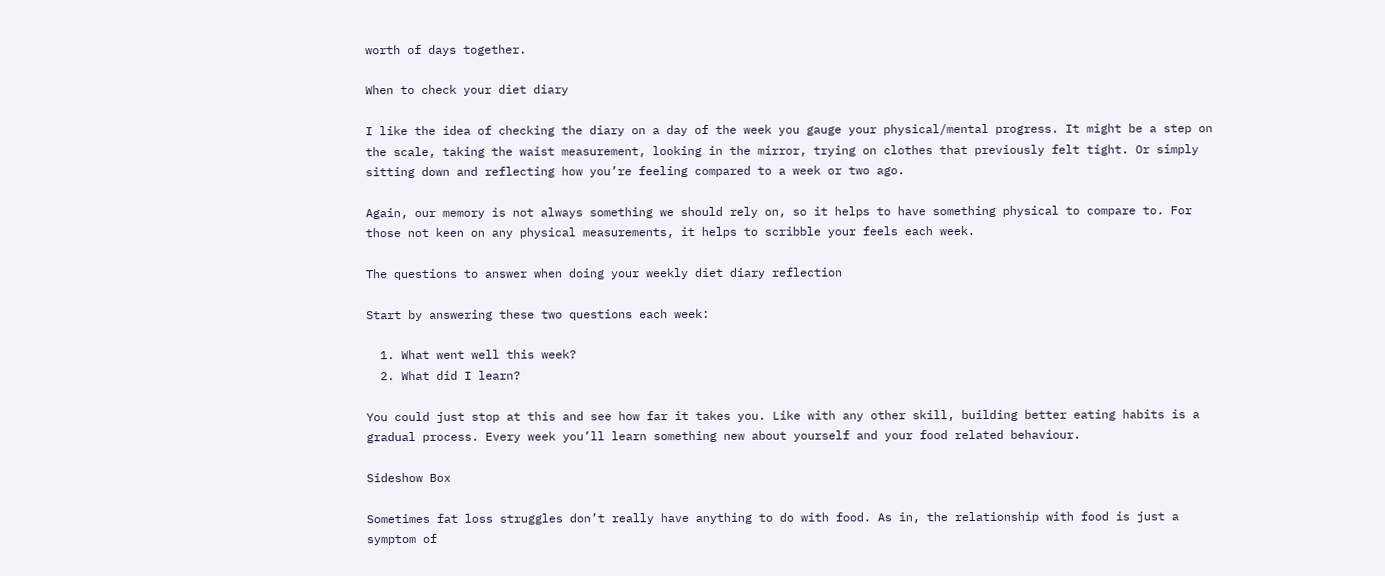worth of days together.

When to check your diet diary

I like the idea of checking the diary on a day of the week you gauge your physical/mental progress. It might be a step on the scale, taking the waist measurement, looking in the mirror, trying on clothes that previously felt tight. Or simply sitting down and reflecting how you’re feeling compared to a week or two ago.

Again, our memory is not always something we should rely on, so it helps to have something physical to compare to. For those not keen on any physical measurements, it helps to scribble your feels each week.

The questions to answer when doing your weekly diet diary reflection

Start by answering these two questions each week:

  1. What went well this week?
  2. What did I learn?

You could just stop at this and see how far it takes you. Like with any other skill, building better eating habits is a gradual process. Every week you’ll learn something new about yourself and your food related behaviour.

Sideshow Box

Sometimes fat loss struggles don’t really have anything to do with food. As in, the relationship with food is just a symptom of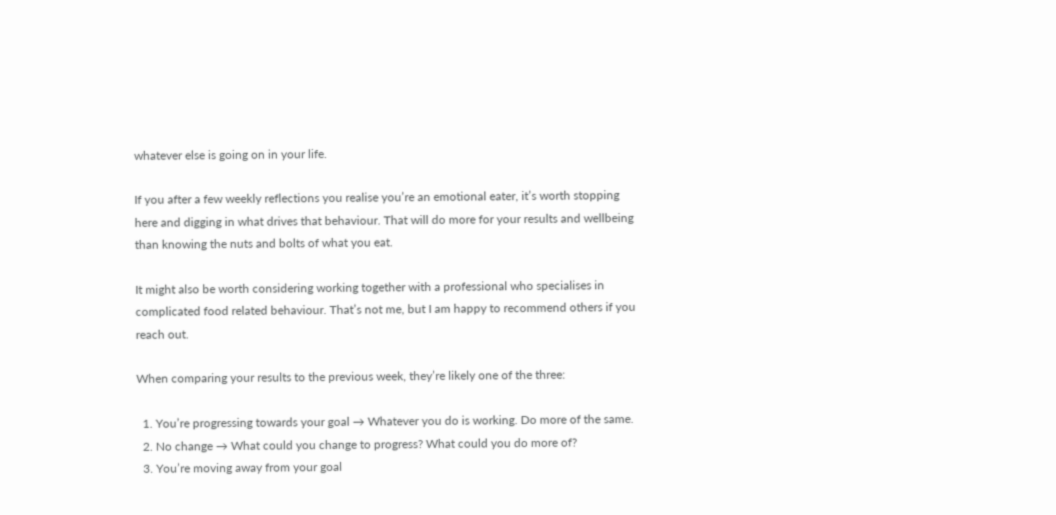whatever else is going on in your life.

If you after a few weekly reflections you realise you’re an emotional eater, it’s worth stopping here and digging in what drives that behaviour. That will do more for your results and wellbeing than knowing the nuts and bolts of what you eat.

It might also be worth considering working together with a professional who specialises in complicated food related behaviour. That’s not me, but I am happy to recommend others if you reach out.

When comparing your results to the previous week, they’re likely one of the three:

  1. You’re progressing towards your goal → Whatever you do is working. Do more of the same.
  2. No change → What could you change to progress? What could you do more of?
  3. You’re moving away from your goal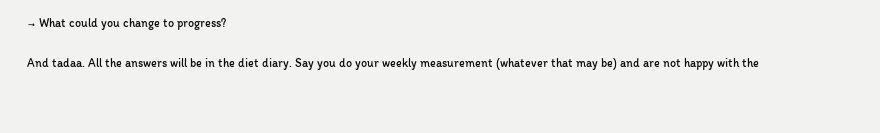→ What could you change to progress?

And tadaa. All the answers will be in the diet diary. Say you do your weekly measurement (whatever that may be) and are not happy with the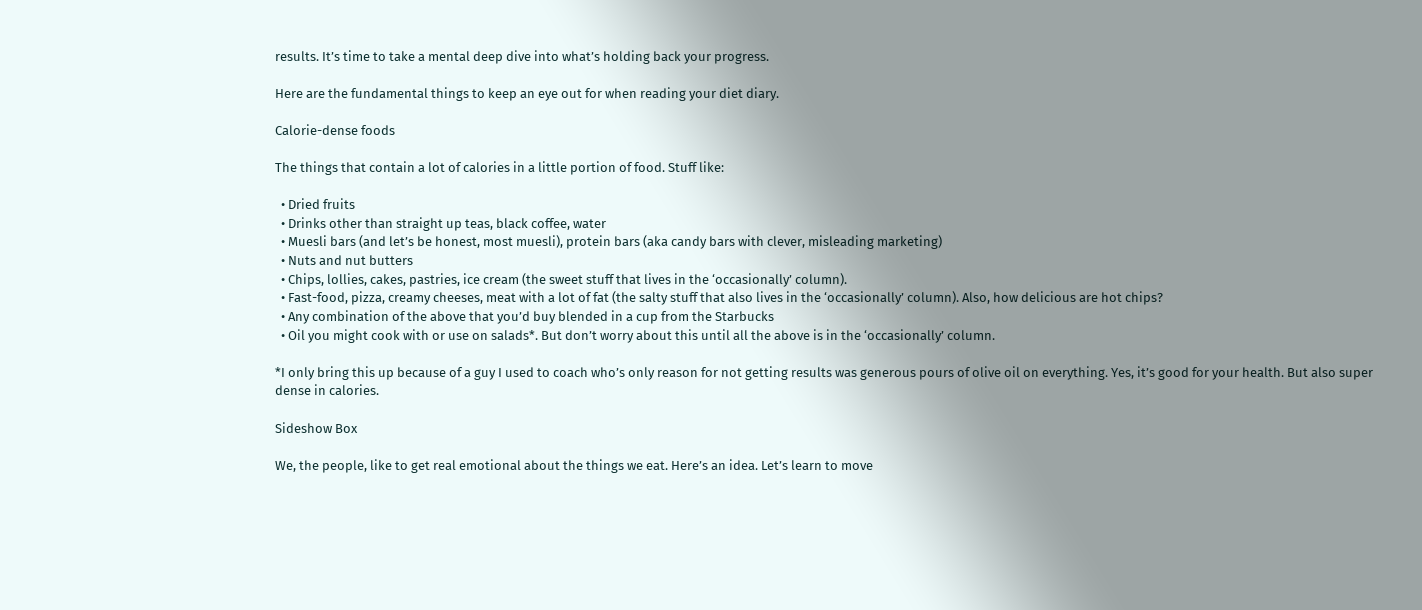results. It’s time to take a mental deep dive into what’s holding back your progress.

Here are the fundamental things to keep an eye out for when reading your diet diary.

Calorie-dense foods

The things that contain a lot of calories in a little portion of food. Stuff like:

  • Dried fruits
  • Drinks other than straight up teas, black coffee, water
  • Muesli bars (and let’s be honest, most muesli), protein bars (aka candy bars with clever, misleading marketing)
  • Nuts and nut butters
  • Chips, lollies, cakes, pastries, ice cream (the sweet stuff that lives in the ‘occasionally’ column).
  • Fast-food, pizza, creamy cheeses, meat with a lot of fat (the salty stuff that also lives in the ‘occasionally’ column). Also, how delicious are hot chips?
  • Any combination of the above that you’d buy blended in a cup from the Starbucks
  • Oil you might cook with or use on salads*. But don’t worry about this until all the above is in the ‘occasionally’ column.

*I only bring this up because of a guy I used to coach who’s only reason for not getting results was generous pours of olive oil on everything. Yes, it’s good for your health. But also super dense in calories.

Sideshow Box

We, the people, like to get real emotional about the things we eat. Here’s an idea. Let’s learn to move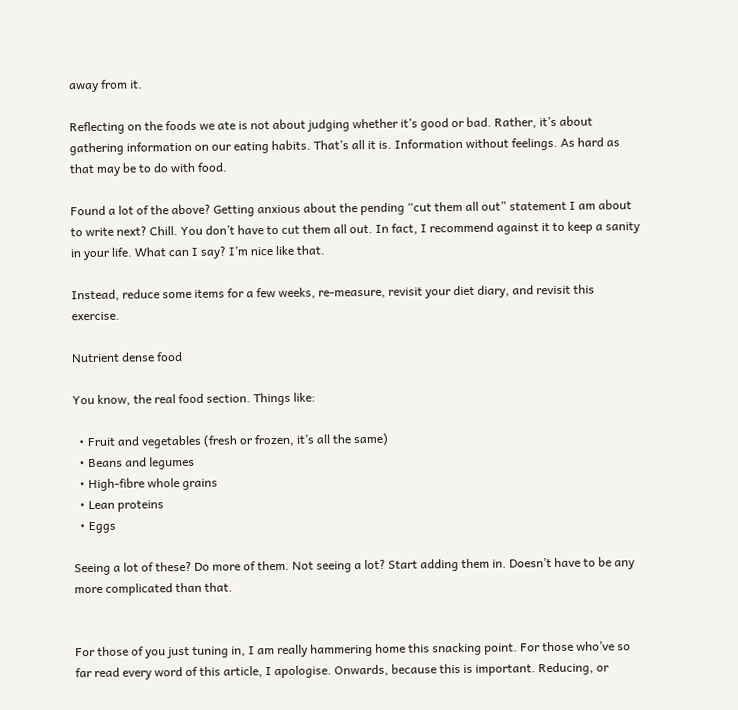away from it.

Reflecting on the foods we ate is not about judging whether it’s good or bad. Rather, it’s about gathering information on our eating habits. That’s all it is. Information without feelings. As hard as that may be to do with food.

Found a lot of the above? Getting anxious about the pending “cut them all out” statement I am about to write next? Chill. You don’t have to cut them all out. In fact, I recommend against it to keep a sanity in your life. What can I say? I’m nice like that.

Instead, reduce some items for a few weeks, re-measure, revisit your diet diary, and revisit this exercise.

Nutrient dense food

You know, the real food section. Things like:

  • Fruit and vegetables (fresh or frozen, it’s all the same)
  • Beans and legumes
  • High-fibre whole grains
  • Lean proteins
  • Eggs

Seeing a lot of these? Do more of them. Not seeing a lot? Start adding them in. Doesn’t have to be any more complicated than that.


For those of you just tuning in, I am really hammering home this snacking point. For those who’ve so far read every word of this article, I apologise. Onwards, because this is important. Reducing, or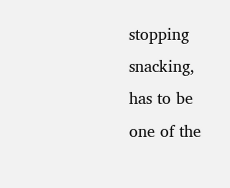stopping snacking, has to be one of the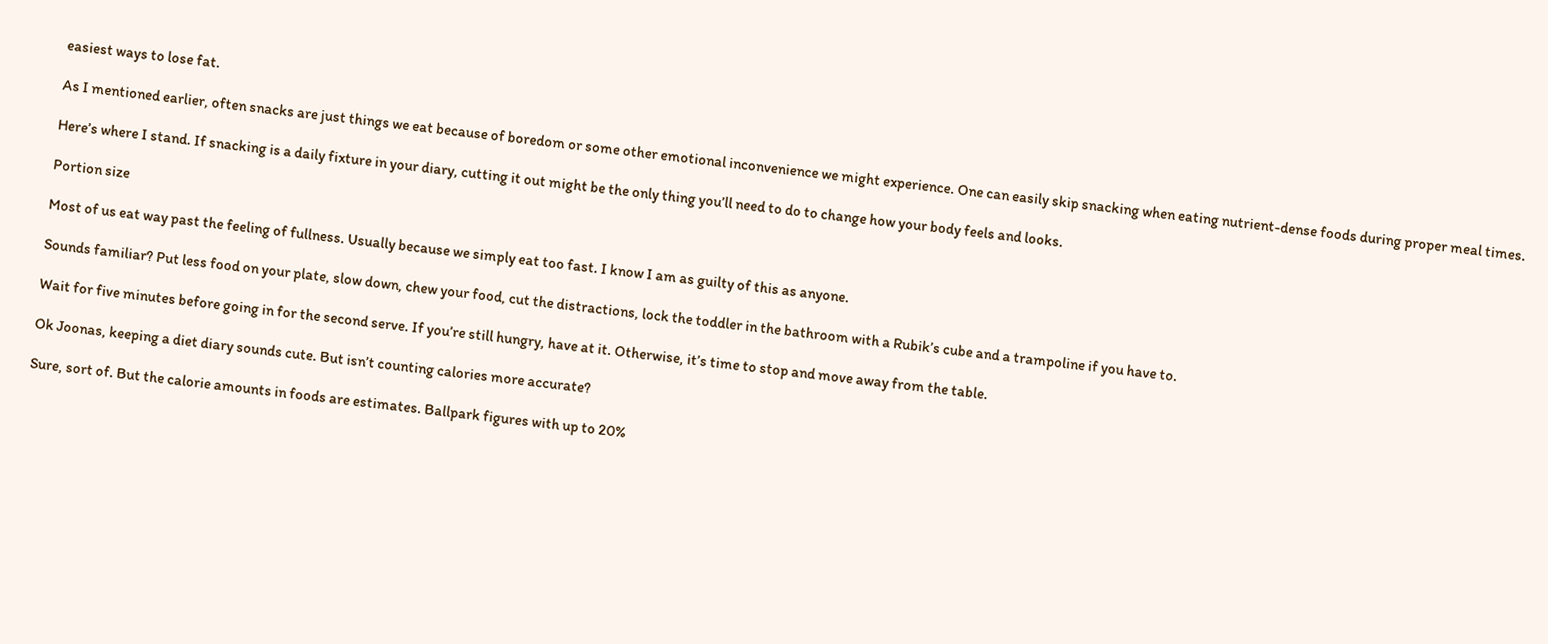easiest ways to lose fat.

As I mentioned earlier, often snacks are just things we eat because of boredom or some other emotional inconvenience we might experience. One can easily skip snacking when eating nutrient-dense foods during proper meal times.

Here’s where I stand. If snacking is a daily fixture in your diary, cutting it out might be the only thing you’ll need to do to change how your body feels and looks.

Portion size

Most of us eat way past the feeling of fullness. Usually because we simply eat too fast. I know I am as guilty of this as anyone.

Sounds familiar? Put less food on your plate, slow down, chew your food, cut the distractions, lock the toddler in the bathroom with a Rubik’s cube and a trampoline if you have to.

Wait for five minutes before going in for the second serve. If you’re still hungry, have at it. Otherwise, it’s time to stop and move away from the table.

Ok Joonas, keeping a diet diary sounds cute. But isn’t counting calories more accurate?

Sure, sort of. But the calorie amounts in foods are estimates. Ballpark figures with up to 20%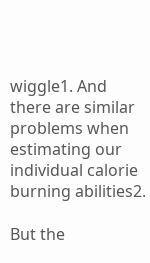wiggle1. And there are similar problems when estimating our individual calorie burning abilities2.

But the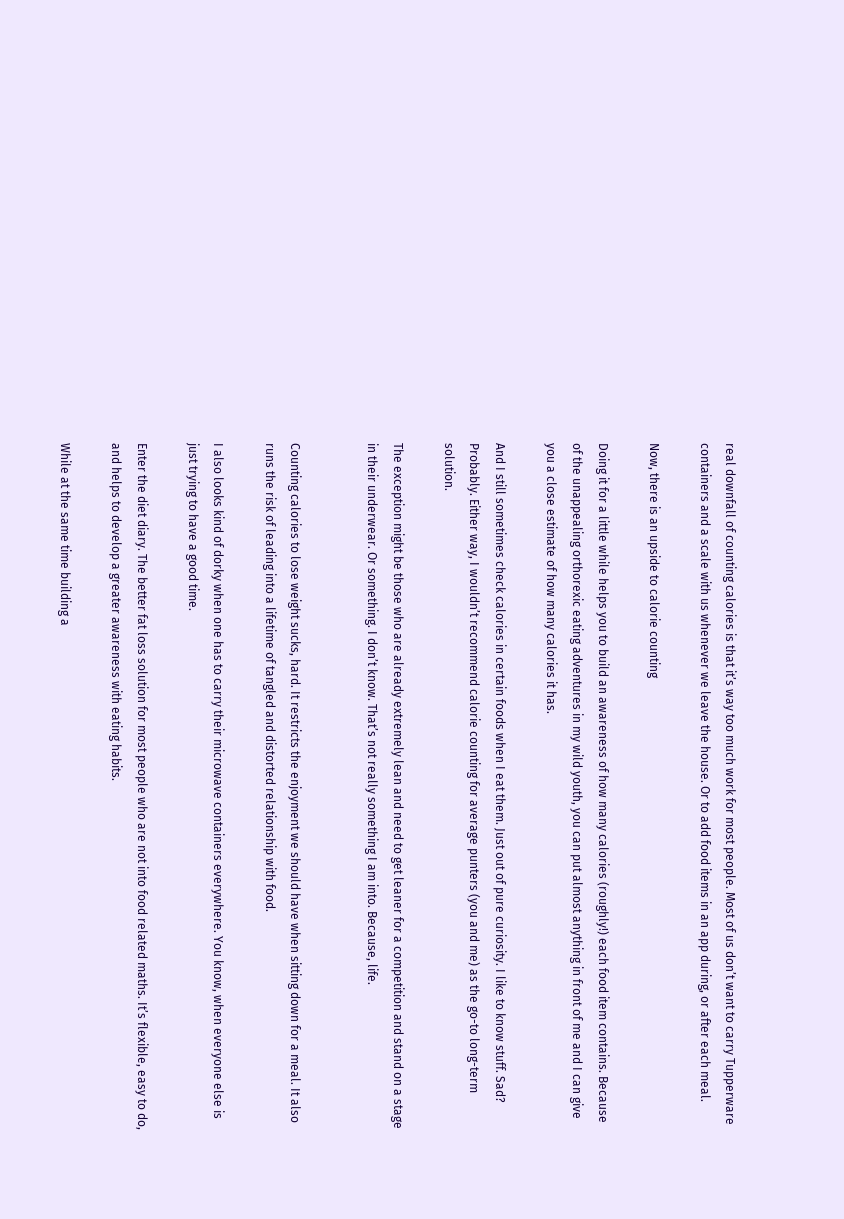real downfall of counting calories is that it’s way too much work for most people. Most of us don’t want to carry Tupperware containers and a scale with us whenever we leave the house. Or to add food items in an app during, or after each meal.

Now, there is an upside to calorie counting

Doing it for a little while helps you to build an awareness of how many calories (roughly!) each food item contains. Because of the unappealing orthorexic eating adventures in my wild youth, you can put almost anything in front of me and I can give you a close estimate of how many calories it has.

And I still sometimes check calories in certain foods when I eat them. Just out of pure curiosity. I like to know stuff. Sad? Probably. Either way, I wouldn’t recommend calorie counting for average punters (you and me) as the go-to long-term solution.

The exception might be those who are already extremely lean and need to get leaner for a competition and stand on a stage in their underwear. Or something. I don’t know. That’s not really something I am into. Because, life.


Counting calories to lose weight sucks, hard. It restricts the enjoyment we should have when sitting down for a meal. It also runs the risk of leading into a lifetime of tangled and distorted relationship with food.

I also looks kind of dorky when one has to carry their microwave containers everywhere. You know, when everyone else is just trying to have a good time.

Enter the diet diary. The better fat loss solution for most people who are not into food related maths. It’s flexible, easy to do, and helps to develop a greater awareness with eating habits.

While at the same time building a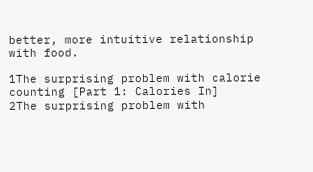better, more intuitive relationship with food.

1The surprising problem with calorie counting [Part 1: Calories In]
2The surprising problem with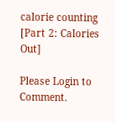calorie counting [Part 2: Calories Out]

Please Login to Comment.